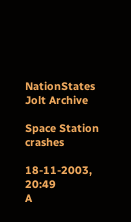NationStates Jolt Archive

Space Station crashes

18-11-2003, 20:49
A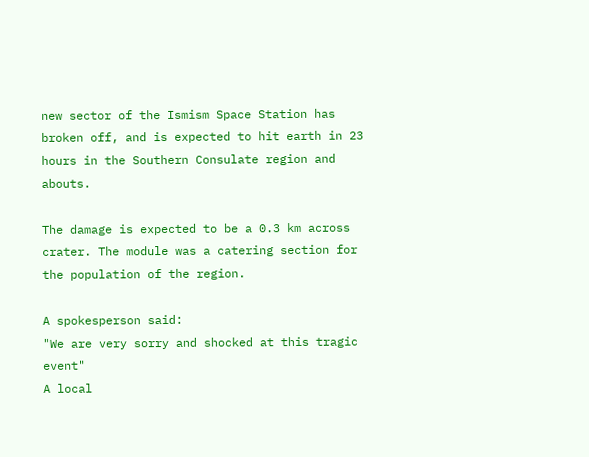new sector of the Ismism Space Station has broken off, and is expected to hit earth in 23 hours in the Southern Consulate region and abouts.

The damage is expected to be a 0.3 km across crater. The module was a catering section for the population of the region.

A spokesperson said:
"We are very sorry and shocked at this tragic event"
A local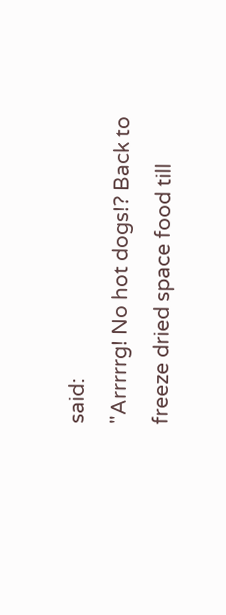said:
"Arrrrrg! No hot dogs!? Back to freeze dried space food till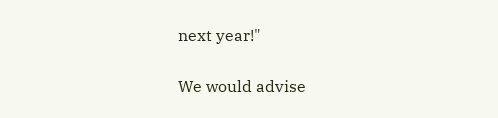next year!"

We would advise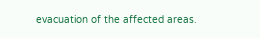evacuation of the affected areas.